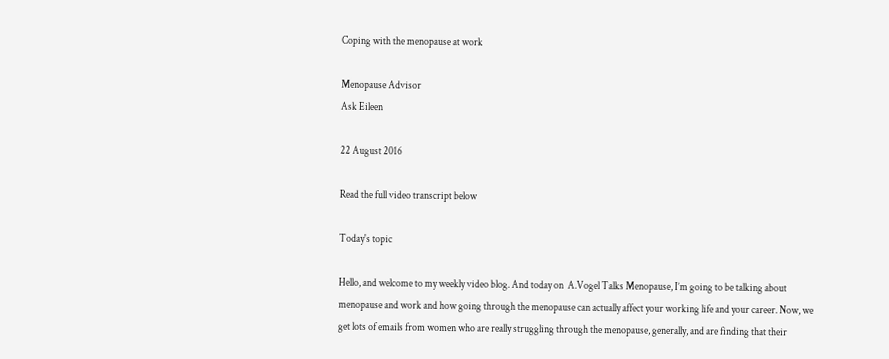Coping with the menopause at work

Menopause Advisor
Ask Eileen

22 August 2016

Read the full video transcript below

Today's topic

Hello, and welcome to my weekly video blog. And today on  A.Vogel Talks Menopause, I’m going to be talking about menopause and work and how going through the menopause can actually affect your working life and your career. Now, we get lots of emails from women who are really struggling through the menopause, generally, and are finding that their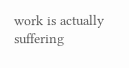work is actually suffering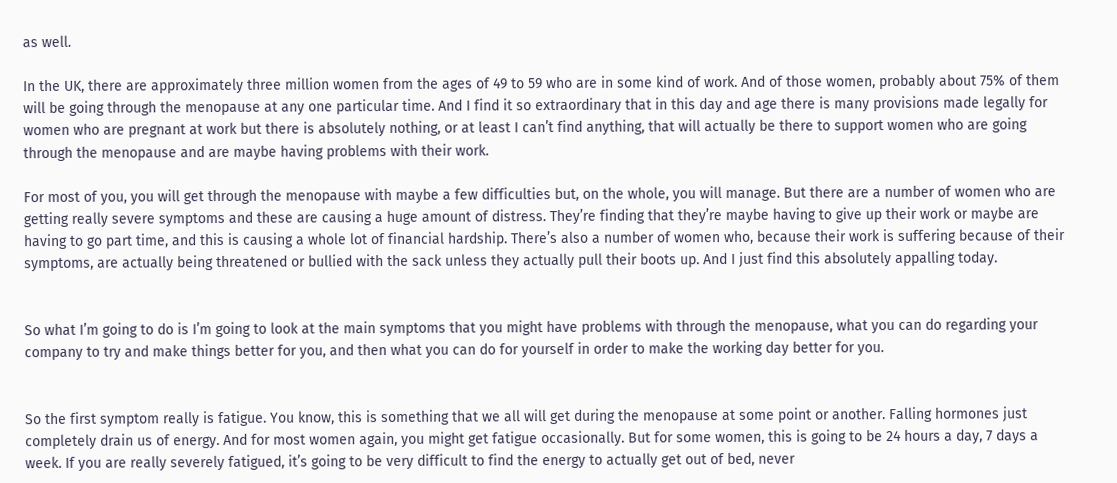as well.

In the UK, there are approximately three million women from the ages of 49 to 59 who are in some kind of work. And of those women, probably about 75% of them will be going through the menopause at any one particular time. And I find it so extraordinary that in this day and age there is many provisions made legally for women who are pregnant at work but there is absolutely nothing, or at least I can’t find anything, that will actually be there to support women who are going through the menopause and are maybe having problems with their work.

For most of you, you will get through the menopause with maybe a few difficulties but, on the whole, you will manage. But there are a number of women who are getting really severe symptoms and these are causing a huge amount of distress. They’re finding that they’re maybe having to give up their work or maybe are having to go part time, and this is causing a whole lot of financial hardship. There’s also a number of women who, because their work is suffering because of their symptoms, are actually being threatened or bullied with the sack unless they actually pull their boots up. And I just find this absolutely appalling today.


So what I’m going to do is I’m going to look at the main symptoms that you might have problems with through the menopause, what you can do regarding your company to try and make things better for you, and then what you can do for yourself in order to make the working day better for you.


So the first symptom really is fatigue. You know, this is something that we all will get during the menopause at some point or another. Falling hormones just completely drain us of energy. And for most women again, you might get fatigue occasionally. But for some women, this is going to be 24 hours a day, 7 days a week. If you are really severely fatigued, it’s going to be very difficult to find the energy to actually get out of bed, never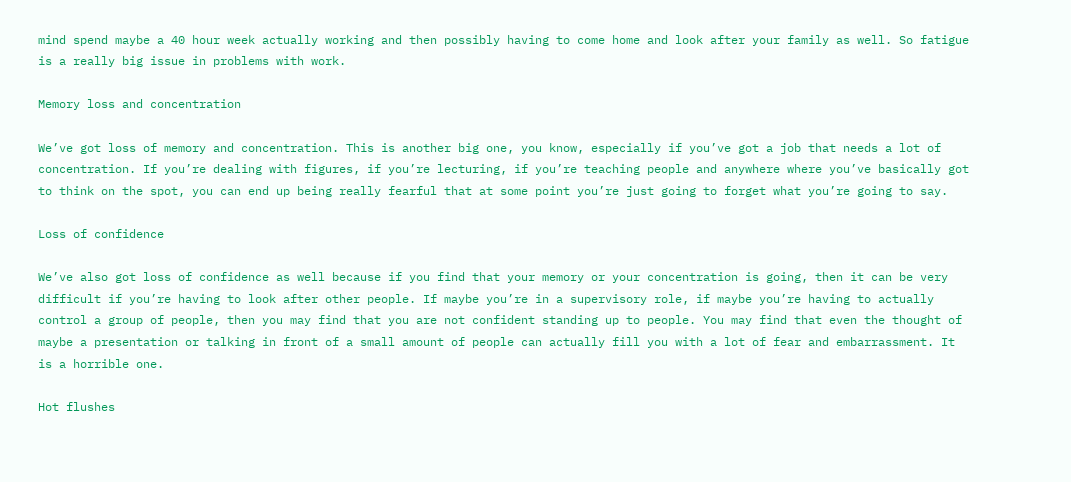mind spend maybe a 40 hour week actually working and then possibly having to come home and look after your family as well. So fatigue is a really big issue in problems with work.

Memory loss and concentration

We’ve got loss of memory and concentration. This is another big one, you know, especially if you’ve got a job that needs a lot of concentration. If you’re dealing with figures, if you’re lecturing, if you’re teaching people and anywhere where you’ve basically got to think on the spot, you can end up being really fearful that at some point you’re just going to forget what you’re going to say.

Loss of confidence

We’ve also got loss of confidence as well because if you find that your memory or your concentration is going, then it can be very difficult if you’re having to look after other people. If maybe you’re in a supervisory role, if maybe you’re having to actually control a group of people, then you may find that you are not confident standing up to people. You may find that even the thought of maybe a presentation or talking in front of a small amount of people can actually fill you with a lot of fear and embarrassment. It is a horrible one.

Hot flushes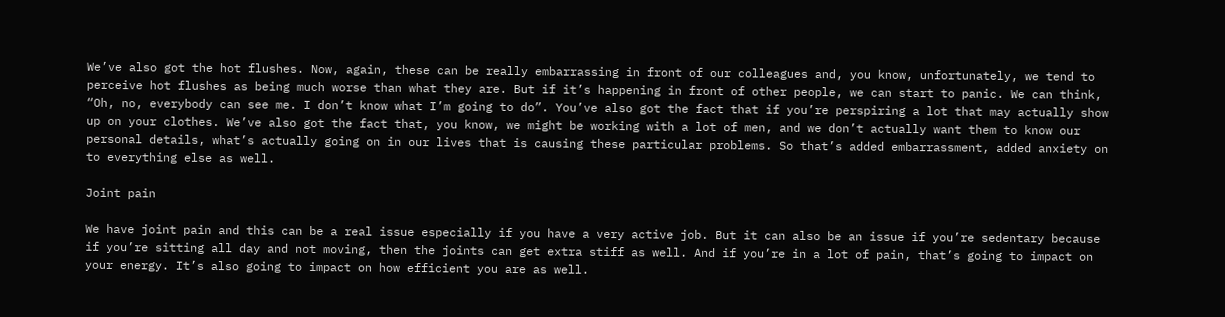We’ve also got the hot flushes. Now, again, these can be really embarrassing in front of our colleagues and, you know, unfortunately, we tend to perceive hot flushes as being much worse than what they are. But if it’s happening in front of other people, we can start to panic. We can think, “Oh, no, everybody can see me. I don’t know what I’m going to do”. You’ve also got the fact that if you’re perspiring a lot that may actually show up on your clothes. We’ve also got the fact that, you know, we might be working with a lot of men, and we don’t actually want them to know our personal details, what’s actually going on in our lives that is causing these particular problems. So that’s added embarrassment, added anxiety on to everything else as well.

Joint pain

We have joint pain and this can be a real issue especially if you have a very active job. But it can also be an issue if you’re sedentary because if you’re sitting all day and not moving, then the joints can get extra stiff as well. And if you’re in a lot of pain, that’s going to impact on your energy. It’s also going to impact on how efficient you are as well.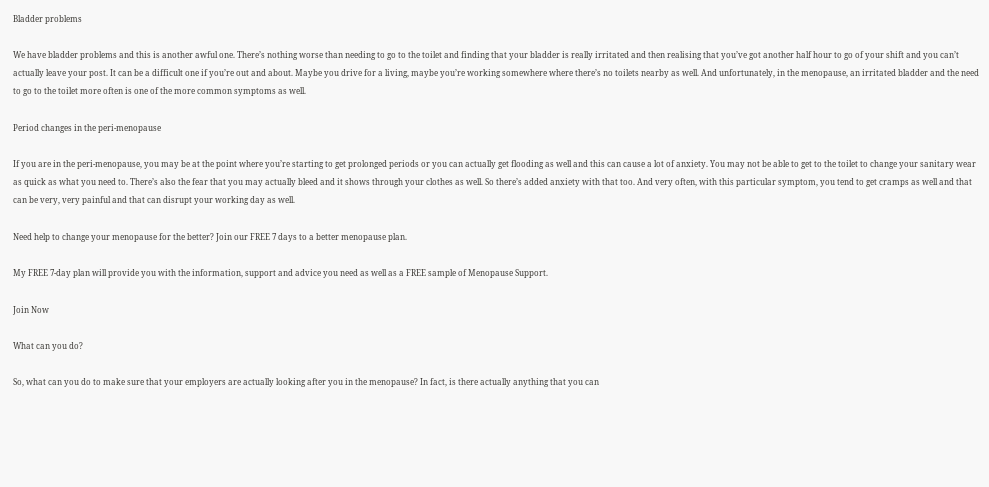Bladder problems

We have bladder problems and this is another awful one. There’s nothing worse than needing to go to the toilet and finding that your bladder is really irritated and then realising that you’ve got another half hour to go of your shift and you can’t actually leave your post. It can be a difficult one if you’re out and about. Maybe you drive for a living, maybe you’re working somewhere where there’s no toilets nearby as well. And unfortunately, in the menopause, an irritated bladder and the need to go to the toilet more often is one of the more common symptoms as well.

Period changes in the peri-menopause

If you are in the peri-menopause, you may be at the point where you’re starting to get prolonged periods or you can actually get flooding as well and this can cause a lot of anxiety. You may not be able to get to the toilet to change your sanitary wear as quick as what you need to. There’s also the fear that you may actually bleed and it shows through your clothes as well. So there’s added anxiety with that too. And very often, with this particular symptom, you tend to get cramps as well and that can be very, very painful and that can disrupt your working day as well.

Need help to change your menopause for the better? Join our FREE 7 days to a better menopause plan.

My FREE 7-day plan will provide you with the information, support and advice you need as well as a FREE sample of Menopause Support.

Join Now

What can you do?

So, what can you do to make sure that your employers are actually looking after you in the menopause? In fact, is there actually anything that you can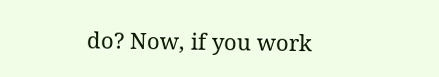do? Now, if you work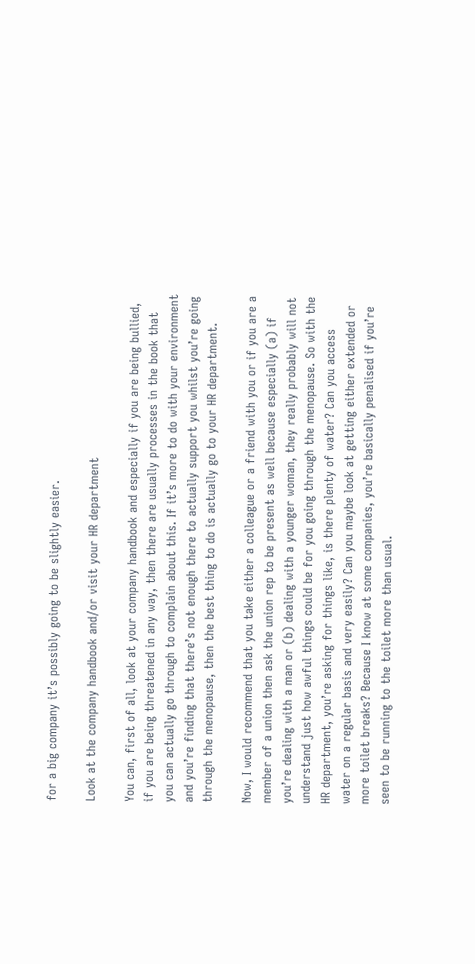for a big company it’s possibly going to be slightly easier.

Look at the company handbook and/or visit your HR department

You can, first of all, look at your company handbook and especially if you are being bullied, if you are being threatened in any way, then there are usually processes in the book that you can actually go through to complain about this. If it’s more to do with your environment and you’re finding that there’s not enough there to actually support you whilst you’re going through the menopause, then the best thing to do is actually go to your HR department.

Now, I would recommend that you take either a colleague or a friend with you or if you are a member of a union then ask the union rep to be present as well because especially (a) if you’re dealing with a man or (b) dealing with a younger woman, they really probably will not understand just how awful things could be for you going through the menopause. So with the HR department, you’re asking for things like, is there plenty of water? Can you access water on a regular basis and very easily? Can you maybe look at getting either extended or more toilet breaks? Because I know at some companies, you’re basically penalised if you’re seen to be running to the toilet more than usual.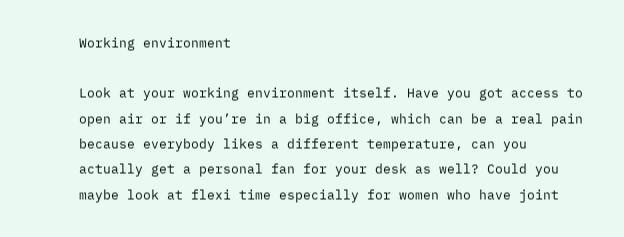Working environment

Look at your working environment itself. Have you got access to open air or if you’re in a big office, which can be a real pain because everybody likes a different temperature, can you actually get a personal fan for your desk as well? Could you maybe look at flexi time especially for women who have joint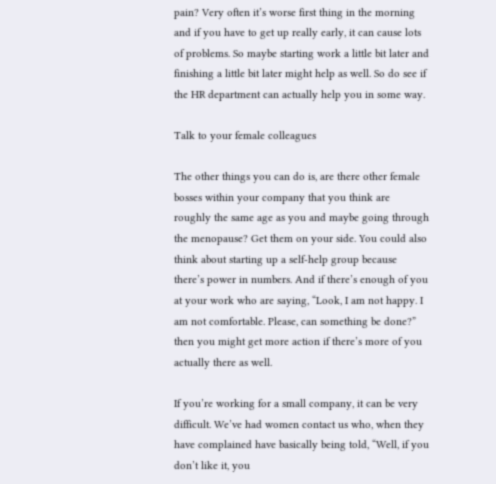pain? Very often it’s worse first thing in the morning and if you have to get up really early, it can cause lots of problems. So maybe starting work a little bit later and finishing a little bit later might help as well. So do see if the HR department can actually help you in some way.

Talk to your female colleagues

The other things you can do is, are there other female bosses within your company that you think are roughly the same age as you and maybe going through the menopause? Get them on your side. You could also think about starting up a self-help group because there’s power in numbers. And if there’s enough of you at your work who are saying, “Look, I am not happy. I am not comfortable. Please, can something be done?” then you might get more action if there’s more of you actually there as well.

If you’re working for a small company, it can be very difficult. We’ve had women contact us who, when they have complained have basically being told, “Well, if you don’t like it, you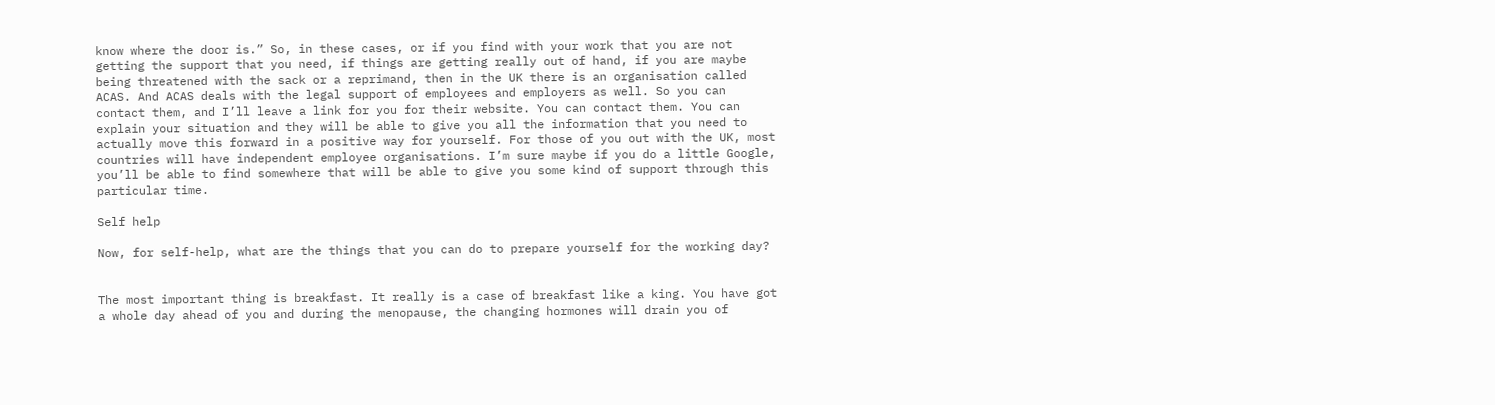know where the door is.” So, in these cases, or if you find with your work that you are not getting the support that you need, if things are getting really out of hand, if you are maybe being threatened with the sack or a reprimand, then in the UK there is an organisation called ACAS. And ACAS deals with the legal support of employees and employers as well. So you can contact them, and I’ll leave a link for you for their website. You can contact them. You can explain your situation and they will be able to give you all the information that you need to actually move this forward in a positive way for yourself. For those of you out with the UK, most countries will have independent employee organisations. I’m sure maybe if you do a little Google, you’ll be able to find somewhere that will be able to give you some kind of support through this particular time.

Self help

Now, for self-help, what are the things that you can do to prepare yourself for the working day?


The most important thing is breakfast. It really is a case of breakfast like a king. You have got a whole day ahead of you and during the menopause, the changing hormones will drain you of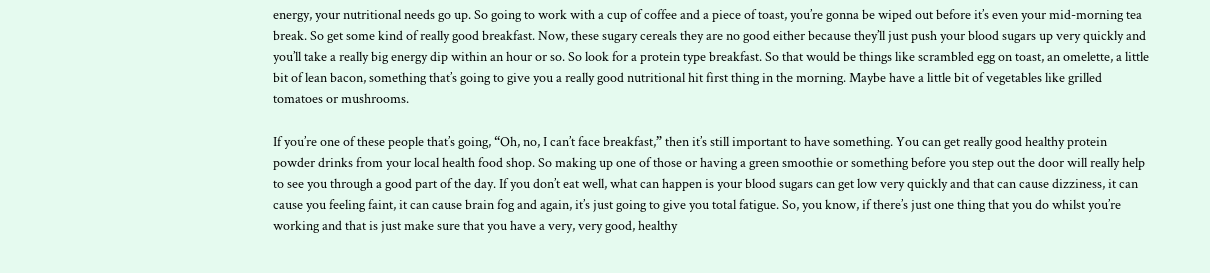energy, your nutritional needs go up. So going to work with a cup of coffee and a piece of toast, you’re gonna be wiped out before it’s even your mid-morning tea break. So get some kind of really good breakfast. Now, these sugary cereals they are no good either because they’ll just push your blood sugars up very quickly and you’ll take a really big energy dip within an hour or so. So look for a protein type breakfast. So that would be things like scrambled egg on toast, an omelette, a little bit of lean bacon, something that’s going to give you a really good nutritional hit first thing in the morning. Maybe have a little bit of vegetables like grilled tomatoes or mushrooms.

If you’re one of these people that’s going, “Oh, no, I can’t face breakfast,” then it’s still important to have something. You can get really good healthy protein powder drinks from your local health food shop. So making up one of those or having a green smoothie or something before you step out the door will really help to see you through a good part of the day. If you don’t eat well, what can happen is your blood sugars can get low very quickly and that can cause dizziness, it can cause you feeling faint, it can cause brain fog and again, it’s just going to give you total fatigue. So, you know, if there’s just one thing that you do whilst you’re working and that is just make sure that you have a very, very good, healthy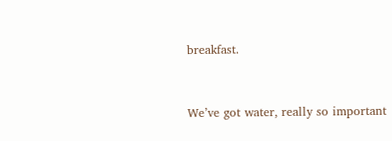breakfast.


We’ve got water, really so important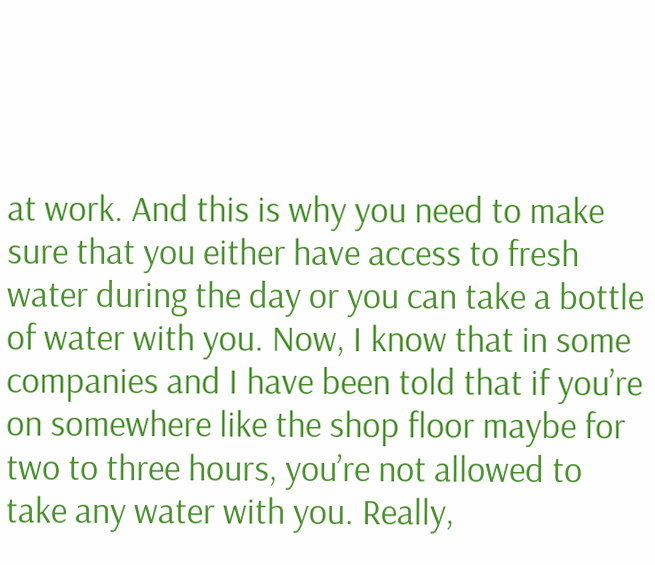at work. And this is why you need to make sure that you either have access to fresh water during the day or you can take a bottle of water with you. Now, I know that in some companies and I have been told that if you’re on somewhere like the shop floor maybe for two to three hours, you’re not allowed to take any water with you. Really,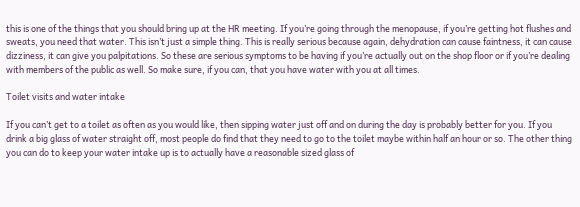this is one of the things that you should bring up at the HR meeting. If you’re going through the menopause, if you’re getting hot flushes and sweats, you need that water. This isn’t just a simple thing. This is really serious because again, dehydration can cause faintness, it can cause dizziness, it can give you palpitations. So these are serious symptoms to be having if you’re actually out on the shop floor or if you’re dealing with members of the public as well. So make sure, if you can, that you have water with you at all times.

Toilet visits and water intake

If you can’t get to a toilet as often as you would like, then sipping water just off and on during the day is probably better for you. If you drink a big glass of water straight off, most people do find that they need to go to the toilet maybe within half an hour or so. The other thing you can do to keep your water intake up is to actually have a reasonable sized glass of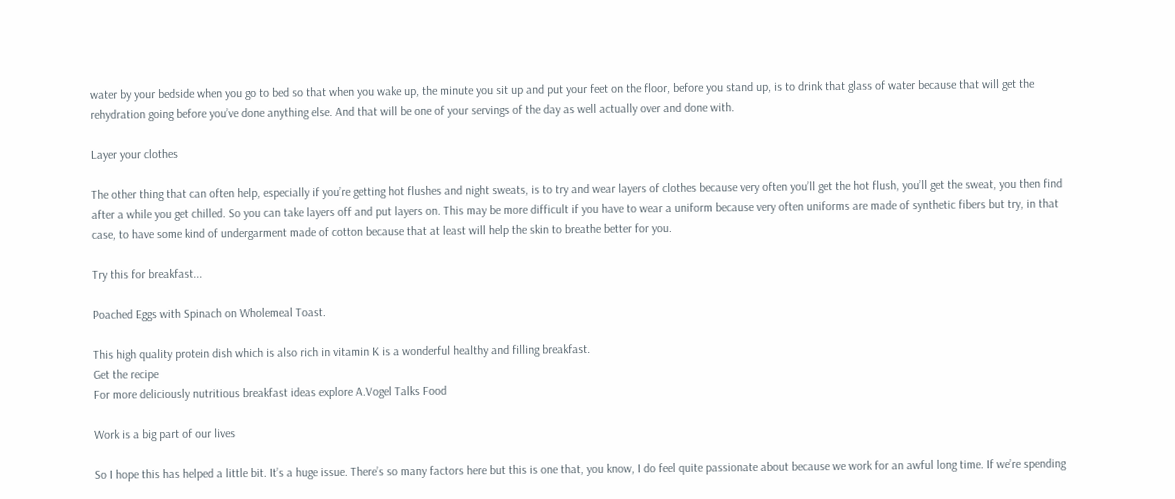water by your bedside when you go to bed so that when you wake up, the minute you sit up and put your feet on the floor, before you stand up, is to drink that glass of water because that will get the rehydration going before you’ve done anything else. And that will be one of your servings of the day as well actually over and done with.

Layer your clothes

The other thing that can often help, especially if you’re getting hot flushes and night sweats, is to try and wear layers of clothes because very often you’ll get the hot flush, you’ll get the sweat, you then find after a while you get chilled. So you can take layers off and put layers on. This may be more difficult if you have to wear a uniform because very often uniforms are made of synthetic fibers but try, in that case, to have some kind of undergarment made of cotton because that at least will help the skin to breathe better for you.

Try this for breakfast...

Poached Eggs with Spinach on Wholemeal Toast.

This high quality protein dish which is also rich in vitamin K is a wonderful healthy and filling breakfast.
Get the recipe
For more deliciously nutritious breakfast ideas explore A.Vogel Talks Food

Work is a big part of our lives

So I hope this has helped a little bit. It’s a huge issue. There’s so many factors here but this is one that, you know, I do feel quite passionate about because we work for an awful long time. If we’re spending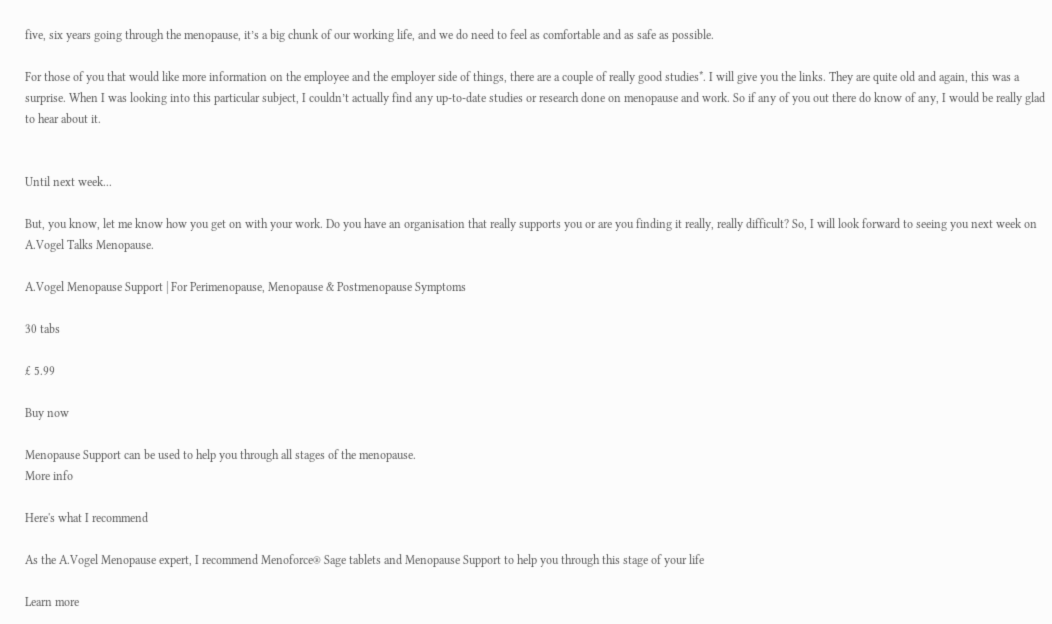five, six years going through the menopause, it’s a big chunk of our working life, and we do need to feel as comfortable and as safe as possible.

For those of you that would like more information on the employee and the employer side of things, there are a couple of really good studies*. I will give you the links. They are quite old and again, this was a surprise. When I was looking into this particular subject, I couldn’t actually find any up-to-date studies or research done on menopause and work. So if any of you out there do know of any, I would be really glad to hear about it.


Until next week...

But, you know, let me know how you get on with your work. Do you have an organisation that really supports you or are you finding it really, really difficult? So, I will look forward to seeing you next week on A.Vogel Talks Menopause.

A.Vogel Menopause Support | For Perimenopause, Menopause & Postmenopause Symptoms

30 tabs

£ 5.99

Buy now

Menopause Support can be used to help you through all stages of the menopause.
More info

Here's what I recommend

As the A.Vogel Menopause expert, I recommend Menoforce® Sage tablets and Menopause Support to help you through this stage of your life

Learn more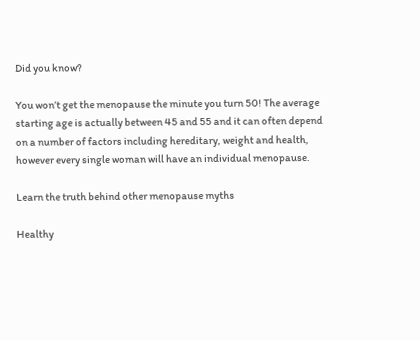Did you know?

You won’t get the menopause the minute you turn 50! The average starting age is actually between 45 and 55 and it can often depend on a number of factors including hereditary, weight and health, however every single woman will have an individual menopause.

Learn the truth behind other menopause myths

Healthy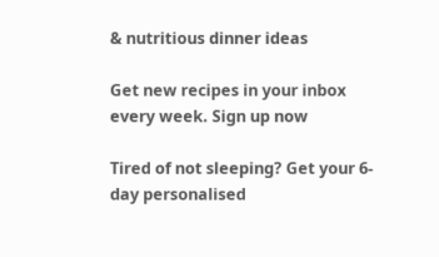& nutritious dinner ideas

Get new recipes in your inbox every week. Sign up now

Tired of not sleeping? Get your 6-day personalised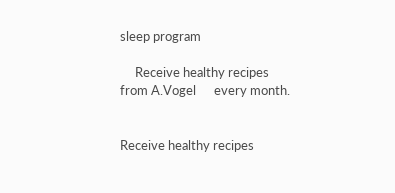sleep program

     Receive healthy recipes from A.Vogel      every month.


Receive healthy recipes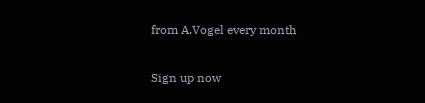from A.Vogel every month

Sign up now